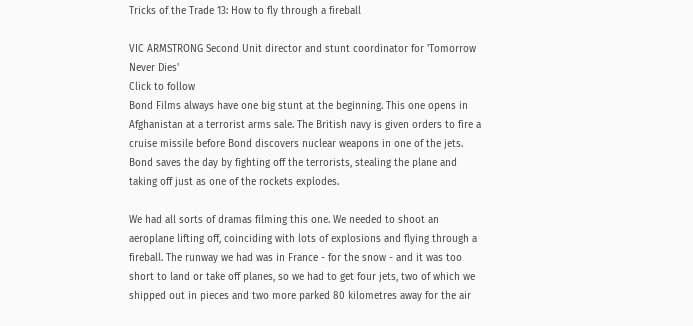Tricks of the Trade 13: How to fly through a fireball

VIC ARMSTRONG Second Unit director and stunt coordinator for 'Tomorrow Never Dies'
Click to follow
Bond Films always have one big stunt at the beginning. This one opens in Afghanistan at a terrorist arms sale. The British navy is given orders to fire a cruise missile before Bond discovers nuclear weapons in one of the jets. Bond saves the day by fighting off the terrorists, stealing the plane and taking off just as one of the rockets explodes.

We had all sorts of dramas filming this one. We needed to shoot an aeroplane lifting off, coinciding with lots of explosions and flying through a fireball. The runway we had was in France - for the snow - and it was too short to land or take off planes, so we had to get four jets, two of which we shipped out in pieces and two more parked 80 kilometres away for the air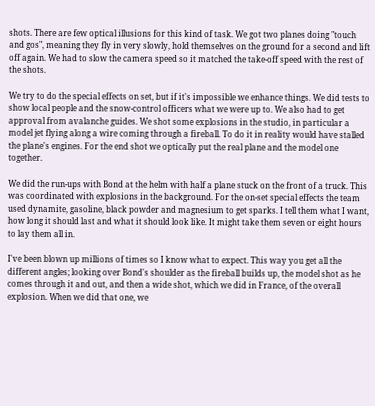shots. There are few optical illusions for this kind of task. We got two planes doing "touch and gos", meaning they fly in very slowly, hold themselves on the ground for a second and lift off again. We had to slow the camera speed so it matched the take-off speed with the rest of the shots.

We try to do the special effects on set, but if it's impossible we enhance things. We did tests to show local people and the snow-control officers what we were up to. We also had to get approval from avalanche guides. We shot some explosions in the studio, in particular a model jet flying along a wire coming through a fireball. To do it in reality would have stalled the plane's engines. For the end shot we optically put the real plane and the model one together.

We did the run-ups with Bond at the helm with half a plane stuck on the front of a truck. This was coordinated with explosions in the background. For the on-set special effects the team used dynamite, gasoline, black powder and magnesium to get sparks. I tell them what I want, how long it should last and what it should look like. It might take them seven or eight hours to lay them all in.

I've been blown up millions of times so I know what to expect. This way you get all the different angles; looking over Bond's shoulder as the fireball builds up, the model shot as he comes through it and out, and then a wide shot, which we did in France, of the overall explosion. When we did that one, we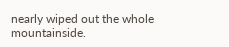nearly wiped out the whole mountainside.